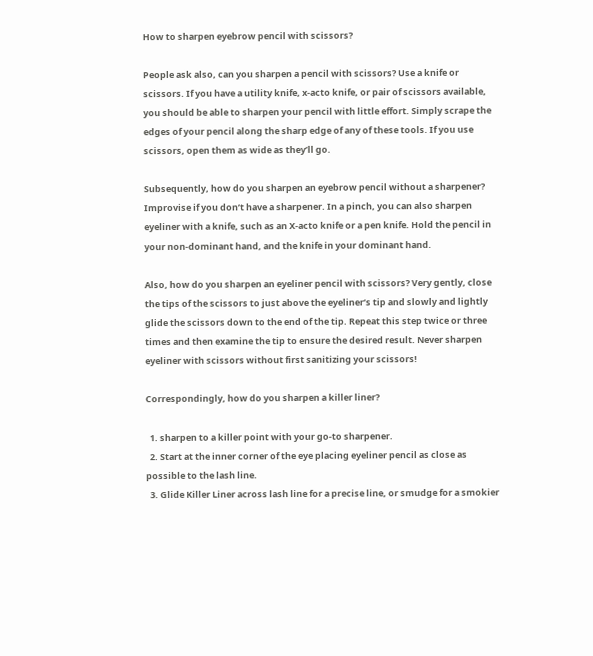How to sharpen eyebrow pencil with scissors?

People ask also, can you sharpen a pencil with scissors? Use a knife or scissors. If you have a utility knife, x-acto knife, or pair of scissors available, you should be able to sharpen your pencil with little effort. Simply scrape the edges of your pencil along the sharp edge of any of these tools. If you use scissors, open them as wide as they’ll go.

Subsequently, how do you sharpen an eyebrow pencil without a sharpener? Improvise if you don’t have a sharpener. In a pinch, you can also sharpen eyeliner with a knife, such as an X-acto knife or a pen knife. Hold the pencil in your non-dominant hand, and the knife in your dominant hand.

Also, how do you sharpen an eyeliner pencil with scissors? Very gently, close the tips of the scissors to just above the eyeliner’s tip and slowly and lightly glide the scissors down to the end of the tip. Repeat this step twice or three times and then examine the tip to ensure the desired result. Never sharpen eyeliner with scissors without first sanitizing your scissors!

Correspondingly, how do you sharpen a killer liner?

  1. sharpen to a killer point with your go-to sharpener.
  2. Start at the inner corner of the eye placing eyeliner pencil as close as possible to the lash line.
  3. Glide Killer Liner across lash line for a precise line, or smudge for a smokier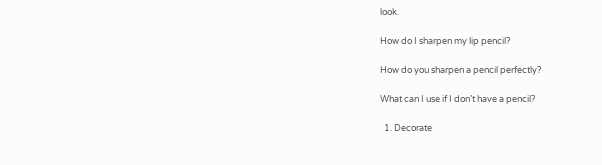look.

How do I sharpen my lip pencil?

How do you sharpen a pencil perfectly?

What can I use if I don’t have a pencil?

  1. Decorate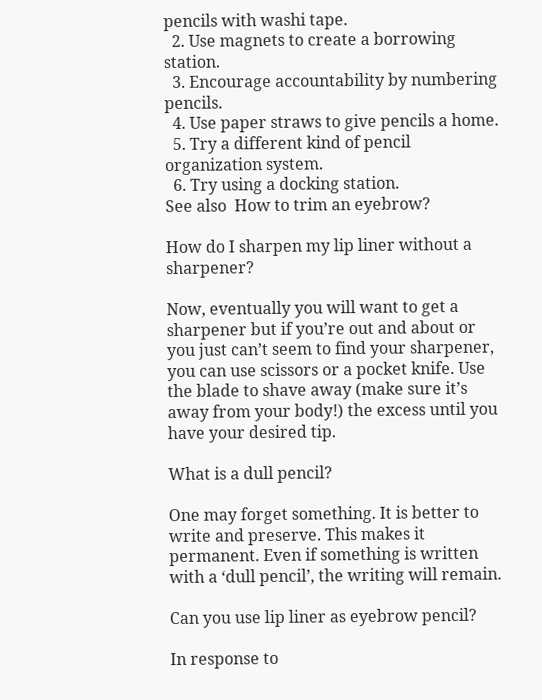pencils with washi tape.
  2. Use magnets to create a borrowing station.
  3. Encourage accountability by numbering pencils.
  4. Use paper straws to give pencils a home.
  5. Try a different kind of pencil organization system.
  6. Try using a docking station.
See also  How to trim an eyebrow?

How do I sharpen my lip liner without a sharpener?

Now, eventually you will want to get a sharpener but if you’re out and about or you just can’t seem to find your sharpener, you can use scissors or a pocket knife. Use the blade to shave away (make sure it’s away from your body!) the excess until you have your desired tip.

What is a dull pencil?

One may forget something. It is better to write and preserve. This makes it permanent. Even if something is written with a ‘dull pencil’, the writing will remain.

Can you use lip liner as eyebrow pencil?

In response to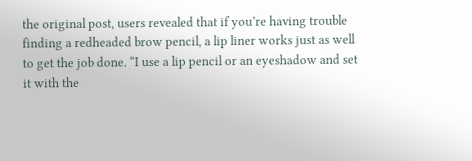the original post, users revealed that if you’re having trouble finding a redheaded brow pencil, a lip liner works just as well to get the job done. “I use a lip pencil or an eyeshadow and set it with the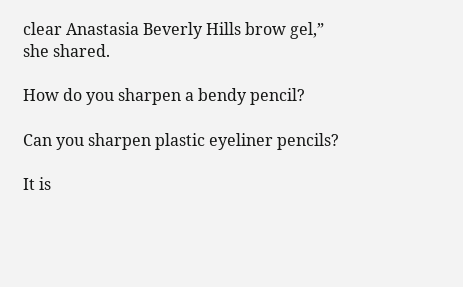clear Anastasia Beverly Hills brow gel,” she shared.

How do you sharpen a bendy pencil?

Can you sharpen plastic eyeliner pencils?

It is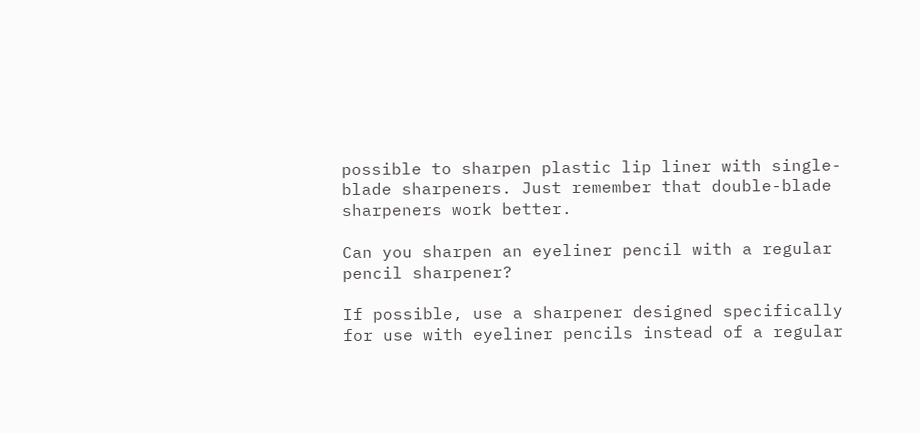possible to sharpen plastic lip liner with single-blade sharpeners. Just remember that double-blade sharpeners work better.

Can you sharpen an eyeliner pencil with a regular pencil sharpener?

If possible, use a sharpener designed specifically for use with eyeliner pencils instead of a regular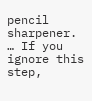pencil sharpener. … If you ignore this step,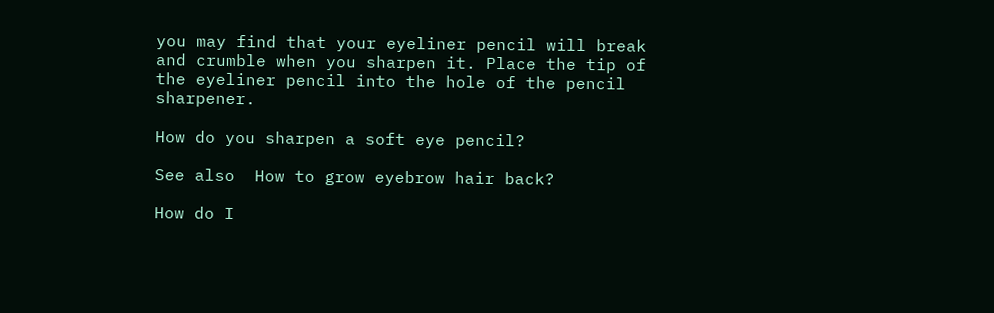you may find that your eyeliner pencil will break and crumble when you sharpen it. Place the tip of the eyeliner pencil into the hole of the pencil sharpener.

How do you sharpen a soft eye pencil?

See also  How to grow eyebrow hair back?

How do I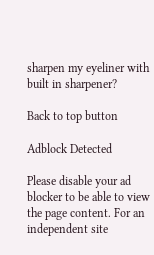sharpen my eyeliner with built in sharpener?

Back to top button

Adblock Detected

Please disable your ad blocker to be able to view the page content. For an independent site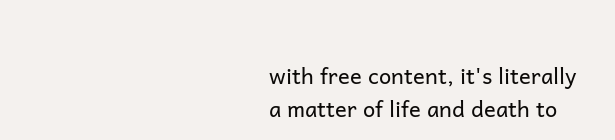with free content, it's literally a matter of life and death to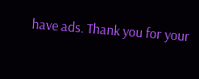have ads. Thank you for your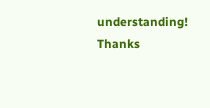understanding! Thanks